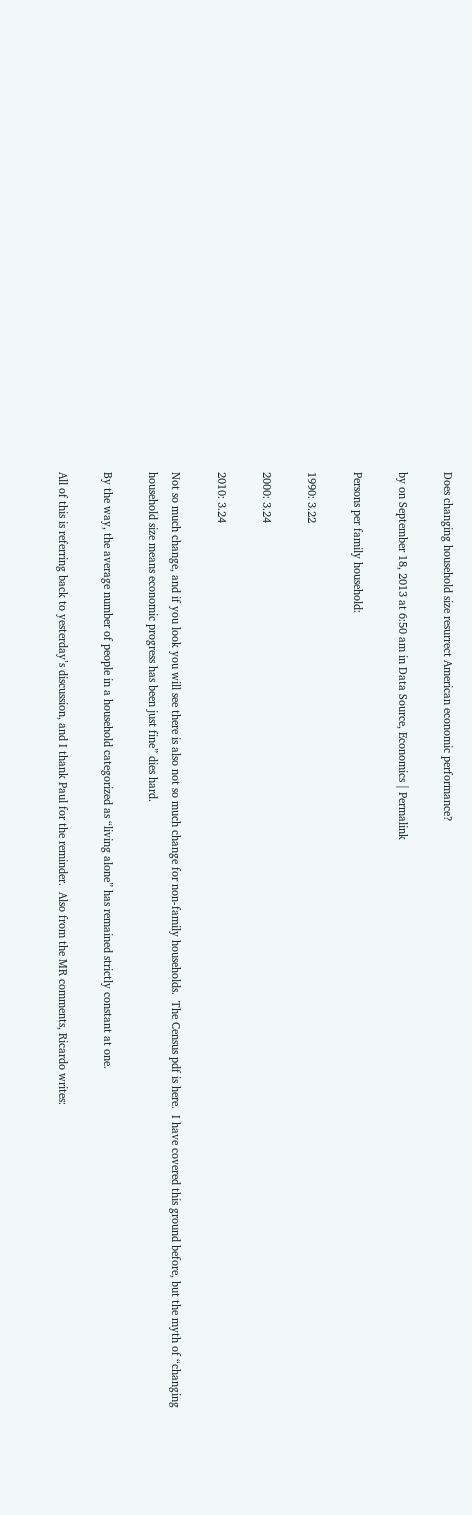Does changing household size resurrect American economic performance?

by on September 18, 2013 at 6:50 am in Data Source, Economics | Permalink

Persons per family household:

1990: 3.22

2000: 3.24

2010: 3.24

Not so much change, and if you look you will see there is also not so much change for non-family households.  The Census pdf is here.  I have covered this ground before, but the myth of “changing household size means economic progress has been just fine” dies hard.

By the way, the average number of people in a household categorized as “living alone” has remained strictly constant at one.

All of this is referring back to yesterday’s discussion, and I thank Paul for the reminder.  Also from the MR comments, Ricardo writes: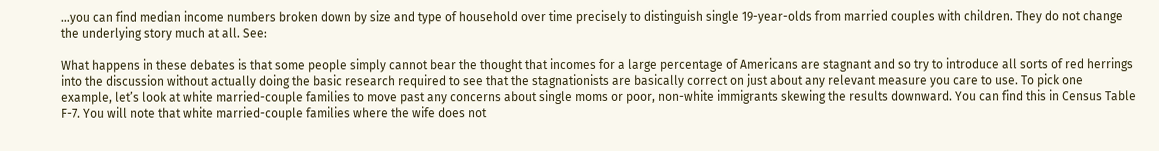…you can find median income numbers broken down by size and type of household over time precisely to distinguish single 19-year-olds from married couples with children. They do not change the underlying story much at all. See:

What happens in these debates is that some people simply cannot bear the thought that incomes for a large percentage of Americans are stagnant and so try to introduce all sorts of red herrings into the discussion without actually doing the basic research required to see that the stagnationists are basically correct on just about any relevant measure you care to use. To pick one example, let’s look at white married-couple families to move past any concerns about single moms or poor, non-white immigrants skewing the results downward. You can find this in Census Table F-7. You will note that white married-couple families where the wife does not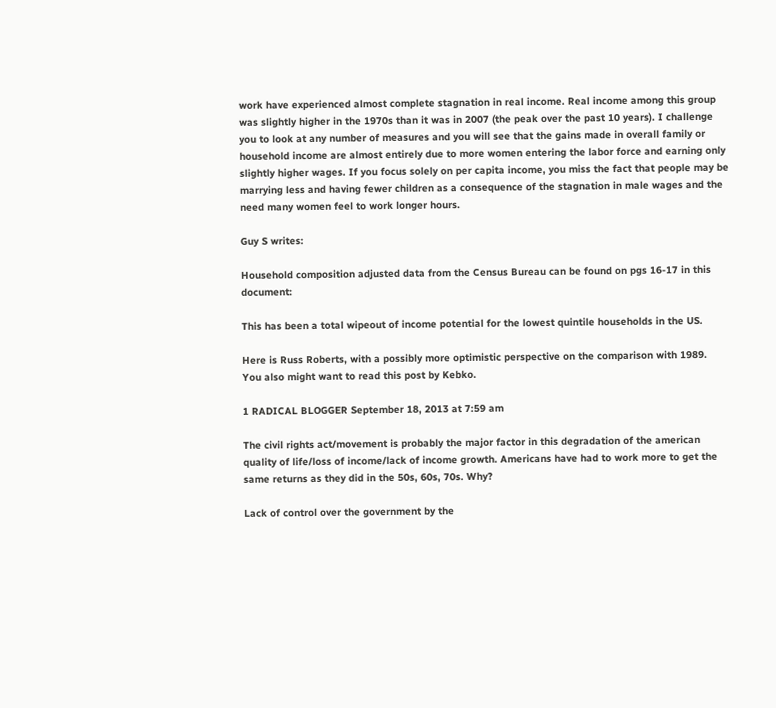work have experienced almost complete stagnation in real income. Real income among this group was slightly higher in the 1970s than it was in 2007 (the peak over the past 10 years). I challenge you to look at any number of measures and you will see that the gains made in overall family or household income are almost entirely due to more women entering the labor force and earning only slightly higher wages. If you focus solely on per capita income, you miss the fact that people may be marrying less and having fewer children as a consequence of the stagnation in male wages and the need many women feel to work longer hours.

Guy S writes:

Household composition adjusted data from the Census Bureau can be found on pgs 16-17 in this document:

This has been a total wipeout of income potential for the lowest quintile households in the US.

Here is Russ Roberts, with a possibly more optimistic perspective on the comparison with 1989.  You also might want to read this post by Kebko.

1 RADICAL BLOGGER September 18, 2013 at 7:59 am

The civil rights act/movement is probably the major factor in this degradation of the american quality of life/loss of income/lack of income growth. Americans have had to work more to get the same returns as they did in the 50s, 60s, 70s. Why?

Lack of control over the government by the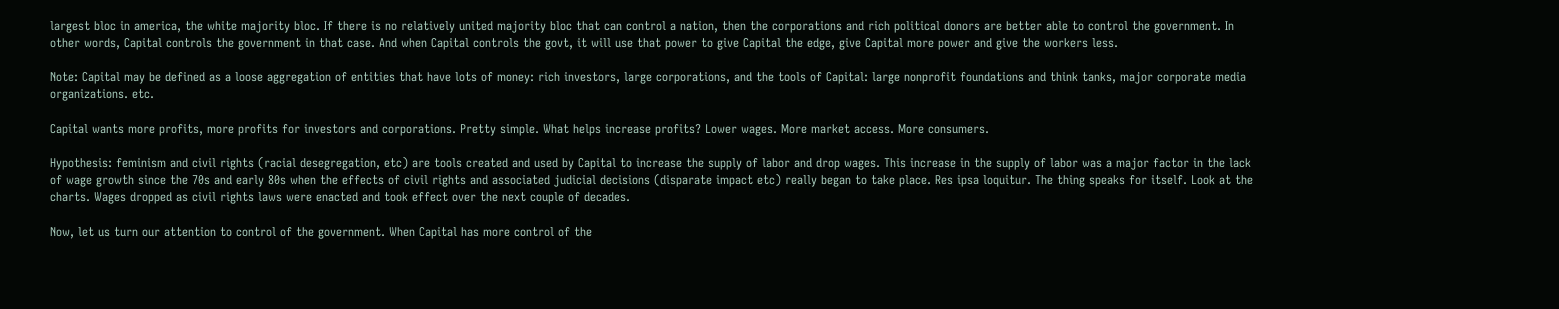largest bloc in america, the white majority bloc. If there is no relatively united majority bloc that can control a nation, then the corporations and rich political donors are better able to control the government. In other words, Capital controls the government in that case. And when Capital controls the govt, it will use that power to give Capital the edge, give Capital more power and give the workers less.

Note: Capital may be defined as a loose aggregation of entities that have lots of money: rich investors, large corporations, and the tools of Capital: large nonprofit foundations and think tanks, major corporate media organizations. etc.

Capital wants more profits, more profits for investors and corporations. Pretty simple. What helps increase profits? Lower wages. More market access. More consumers.

Hypothesis: feminism and civil rights (racial desegregation, etc) are tools created and used by Capital to increase the supply of labor and drop wages. This increase in the supply of labor was a major factor in the lack of wage growth since the 70s and early 80s when the effects of civil rights and associated judicial decisions (disparate impact etc) really began to take place. Res ipsa loquitur. The thing speaks for itself. Look at the charts. Wages dropped as civil rights laws were enacted and took effect over the next couple of decades.

Now, let us turn our attention to control of the government. When Capital has more control of the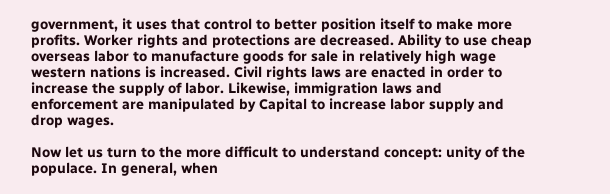government, it uses that control to better position itself to make more profits. Worker rights and protections are decreased. Ability to use cheap overseas labor to manufacture goods for sale in relatively high wage western nations is increased. Civil rights laws are enacted in order to increase the supply of labor. Likewise, immigration laws and enforcement are manipulated by Capital to increase labor supply and drop wages.

Now let us turn to the more difficult to understand concept: unity of the populace. In general, when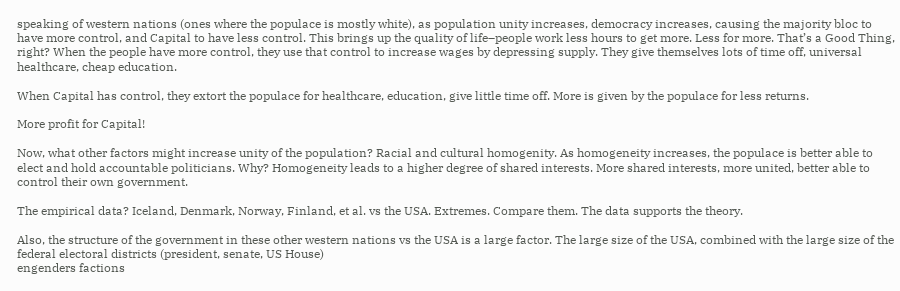speaking of western nations (ones where the populace is mostly white), as population unity increases, democracy increases, causing the majority bloc to have more control, and Capital to have less control. This brings up the quality of life–people work less hours to get more. Less for more. That’s a Good Thing, right? When the people have more control, they use that control to increase wages by depressing supply. They give themselves lots of time off, universal healthcare, cheap education.

When Capital has control, they extort the populace for healthcare, education, give little time off. More is given by the populace for less returns.

More profit for Capital!

Now, what other factors might increase unity of the population? Racial and cultural homogenity. As homogeneity increases, the populace is better able to elect and hold accountable politicians. Why? Homogeneity leads to a higher degree of shared interests. More shared interests, more united, better able to control their own government.

The empirical data? Iceland, Denmark, Norway, Finland, et al. vs the USA. Extremes. Compare them. The data supports the theory.

Also, the structure of the government in these other western nations vs the USA is a large factor. The large size of the USA, combined with the large size of the federal electoral districts (president, senate, US House)
engenders factions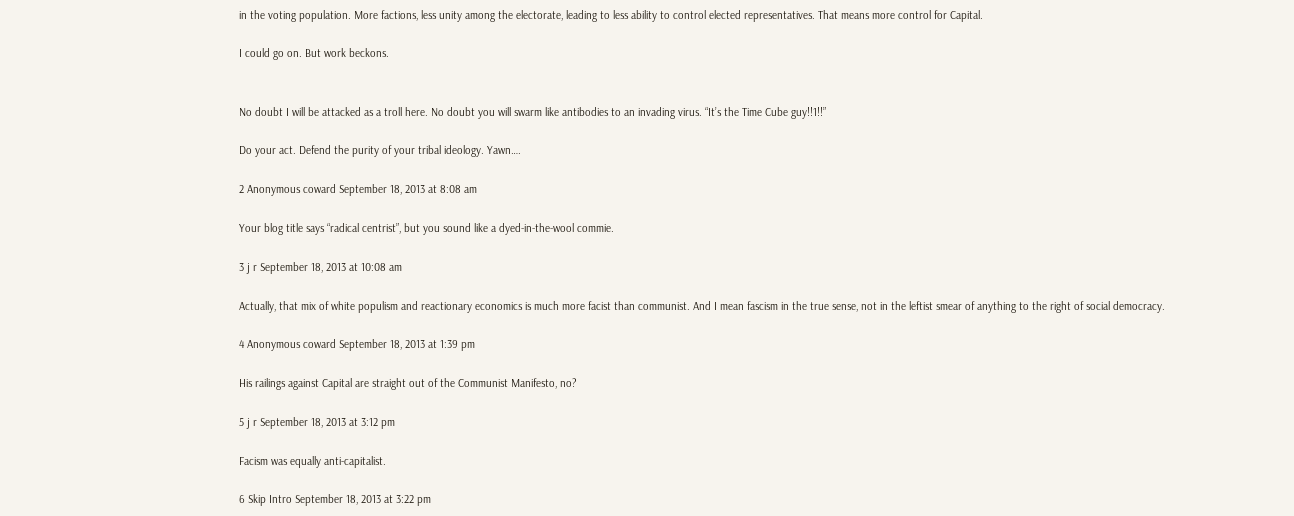in the voting population. More factions, less unity among the electorate, leading to less ability to control elected representatives. That means more control for Capital.

I could go on. But work beckons.


No doubt I will be attacked as a troll here. No doubt you will swarm like antibodies to an invading virus. “It’s the Time Cube guy!!1!!”

Do your act. Defend the purity of your tribal ideology. Yawn….

2 Anonymous coward September 18, 2013 at 8:08 am

Your blog title says “radical centrist”, but you sound like a dyed-in-the-wool commie.

3 j r September 18, 2013 at 10:08 am

Actually, that mix of white populism and reactionary economics is much more facist than communist. And I mean fascism in the true sense, not in the leftist smear of anything to the right of social democracy.

4 Anonymous coward September 18, 2013 at 1:39 pm

His railings against Capital are straight out of the Communist Manifesto, no?

5 j r September 18, 2013 at 3:12 pm

Facism was equally anti-capitalist.

6 Skip Intro September 18, 2013 at 3:22 pm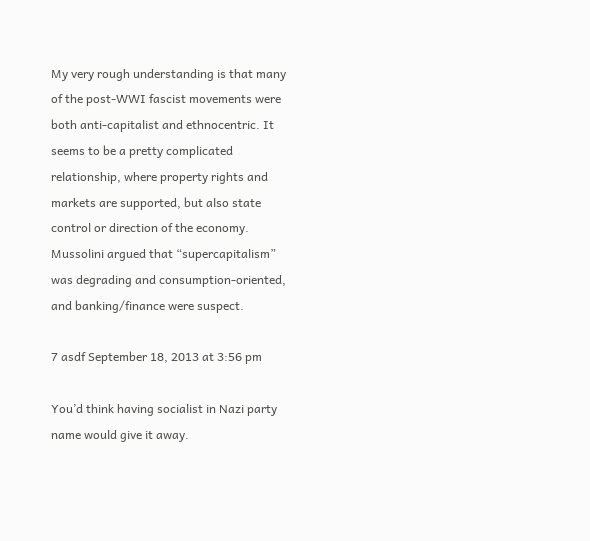My very rough understanding is that many of the post-WWI fascist movements were both anti-capitalist and ethnocentric. It seems to be a pretty complicated relationship, where property rights and markets are supported, but also state control or direction of the economy. Mussolini argued that “supercapitalism” was degrading and consumption-oriented, and banking/finance were suspect.

7 asdf September 18, 2013 at 3:56 pm

You’d think having socialist in Nazi party name would give it away.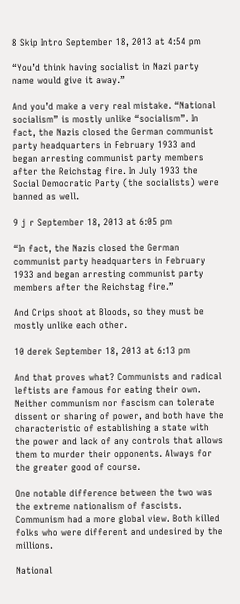8 Skip Intro September 18, 2013 at 4:54 pm

“You’d think having socialist in Nazi party name would give it away.”

And you’d make a very real mistake. “National socialism” is mostly unlike “socialism”. In fact, the Nazis closed the German communist party headquarters in February 1933 and began arresting communist party members after the Reichstag fire. In July 1933 the Social Democratic Party (the socialists) were banned as well.

9 j r September 18, 2013 at 6:05 pm

“In fact, the Nazis closed the German communist party headquarters in February 1933 and began arresting communist party members after the Reichstag fire.”

And Crips shoot at Bloods, so they must be mostly unlike each other.

10 derek September 18, 2013 at 6:13 pm

And that proves what? Communists and radical leftists are famous for eating their own. Neither communism nor fascism can tolerate dissent or sharing of power, and both have the characteristic of establishing a state with the power and lack of any controls that allows them to murder their opponents. Always for the greater good of course.

One notable difference between the two was the extreme nationalism of fascists. Communism had a more global view. Both killed folks who were different and undesired by the millions.

National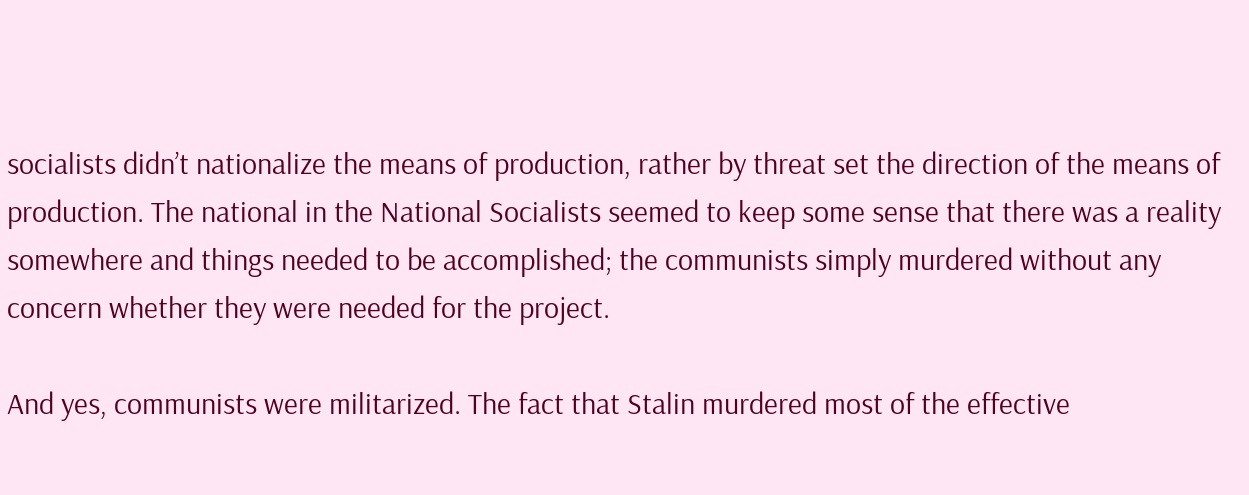socialists didn’t nationalize the means of production, rather by threat set the direction of the means of production. The national in the National Socialists seemed to keep some sense that there was a reality somewhere and things needed to be accomplished; the communists simply murdered without any concern whether they were needed for the project.

And yes, communists were militarized. The fact that Stalin murdered most of the effective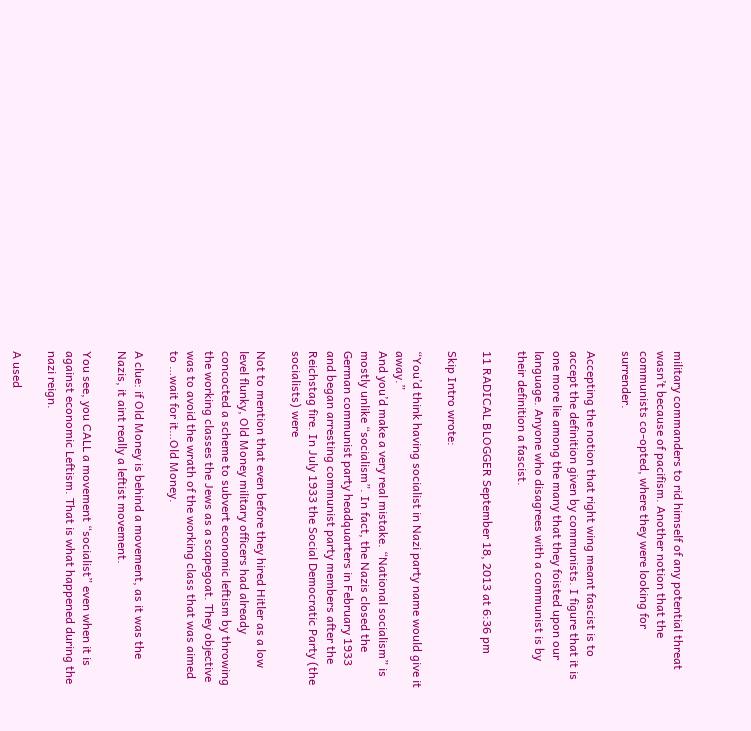military commanders to rid himself of any potential threat wasn’t because of pacifism. Another notion that the communists co-opted, where they were looking for surrender.

Accepting the notion that right wing meant fascist is to accept the definition given by communists. I figure that it is one more lie among the many that they foisted upon our language. Anyone who disagrees with a communist is by their definition a fascist.

11 RADICAL BLOGGER September 18, 2013 at 6:36 pm

Skip Intro wrote:

“You’d think having socialist in Nazi party name would give it away.”
And you’d make a very real mistake. “National socialism” is mostly unlike “socialism”. In fact, the Nazis closed the German communist party headquarters in February 1933 and began arresting communist party members after the Reichstag fire. In July 1933 the Social Democratic Party (the socialists) were

Not to mention that even before they hired Hitler as a low level flunky, Old Money military officers had already concocted a scheme to subvert economic leftism by throwing the working classes the Jews as a scapegoat. They objective was to avoid the wrath of the working class that was aimed to …wait for it…Old Money.

A clue: if Old Money is behind a movement, as it was the Nazis, it aint really a leftist movement.

You see, you CALL a movement “socialist” even when it is against economic Leftism. That is what happened during the nazi reign.

A used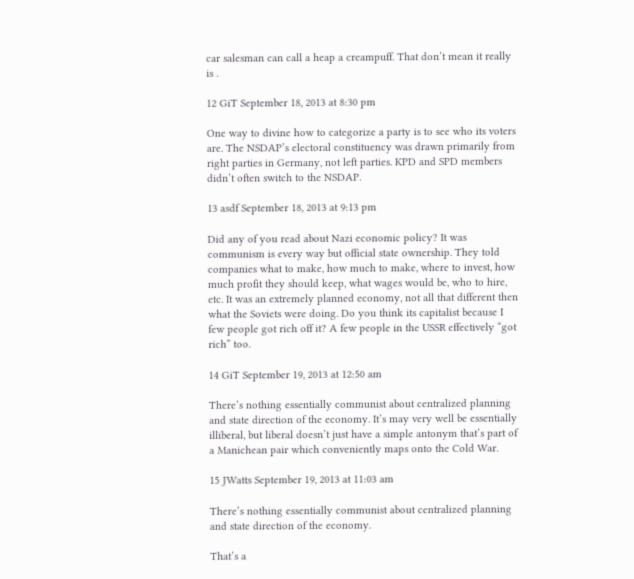car salesman can call a heap a creampuff. That don’t mean it really is .

12 GiT September 18, 2013 at 8:30 pm

One way to divine how to categorize a party is to see who its voters are. The NSDAP’s electoral constituency was drawn primarily from right parties in Germany, not left parties. KPD and SPD members didn’t often switch to the NSDAP.

13 asdf September 18, 2013 at 9:13 pm

Did any of you read about Nazi economic policy? It was communism is every way but official state ownership. They told companies what to make, how much to make, where to invest, how much profit they should keep, what wages would be, who to hire, etc. It was an extremely planned economy, not all that different then what the Soviets were doing. Do you think its capitalist because I few people got rich off it? A few people in the USSR effectively “got rich” too.

14 GiT September 19, 2013 at 12:50 am

There’s nothing essentially communist about centralized planning and state direction of the economy. It’s may very well be essentially illiberal, but liberal doesn’t just have a simple antonym that’s part of a Manichean pair which conveniently maps onto the Cold War.

15 JWatts September 19, 2013 at 11:03 am

There’s nothing essentially communist about centralized planning and state direction of the economy.

That’s a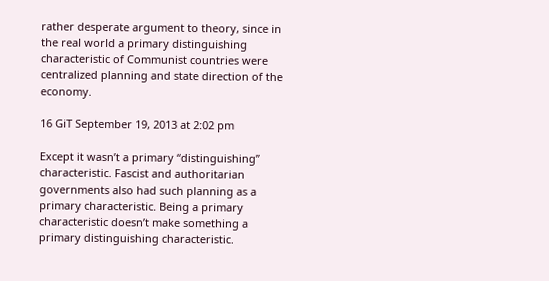rather desperate argument to theory, since in the real world a primary distinguishing characteristic of Communist countries were centralized planning and state direction of the economy.

16 GiT September 19, 2013 at 2:02 pm

Except it wasn’t a primary “distinguishing” characteristic. Fascist and authoritarian governments also had such planning as a primary characteristic. Being a primary characteristic doesn’t make something a primary distinguishing characteristic.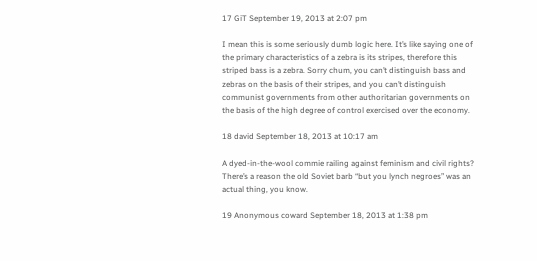17 GiT September 19, 2013 at 2:07 pm

I mean this is some seriously dumb logic here. It’s like saying one of the primary characteristics of a zebra is its stripes, therefore this striped bass is a zebra. Sorry chum, you can’t distinguish bass and zebras on the basis of their stripes, and you can’t distinguish communist governments from other authoritarian governments on the basis of the high degree of control exercised over the economy.

18 david September 18, 2013 at 10:17 am

A dyed-in-the-wool commie railing against feminism and civil rights? There’s a reason the old Soviet barb “but you lynch negroes” was an actual thing, you know.

19 Anonymous coward September 18, 2013 at 1:38 pm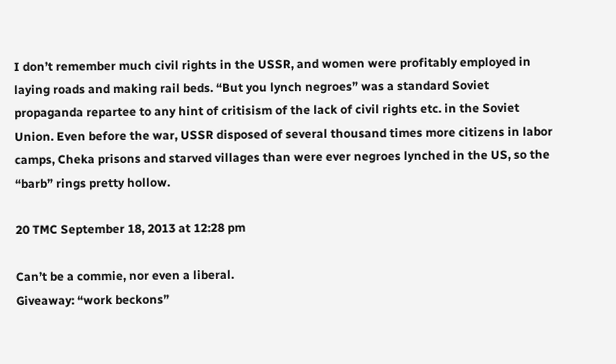I don’t remember much civil rights in the USSR, and women were profitably employed in laying roads and making rail beds. “But you lynch negroes” was a standard Soviet propaganda repartee to any hint of critisism of the lack of civil rights etc. in the Soviet Union. Even before the war, USSR disposed of several thousand times more citizens in labor camps, Cheka prisons and starved villages than were ever negroes lynched in the US, so the “barb” rings pretty hollow.

20 TMC September 18, 2013 at 12:28 pm

Can’t be a commie, nor even a liberal.
Giveaway: “work beckons”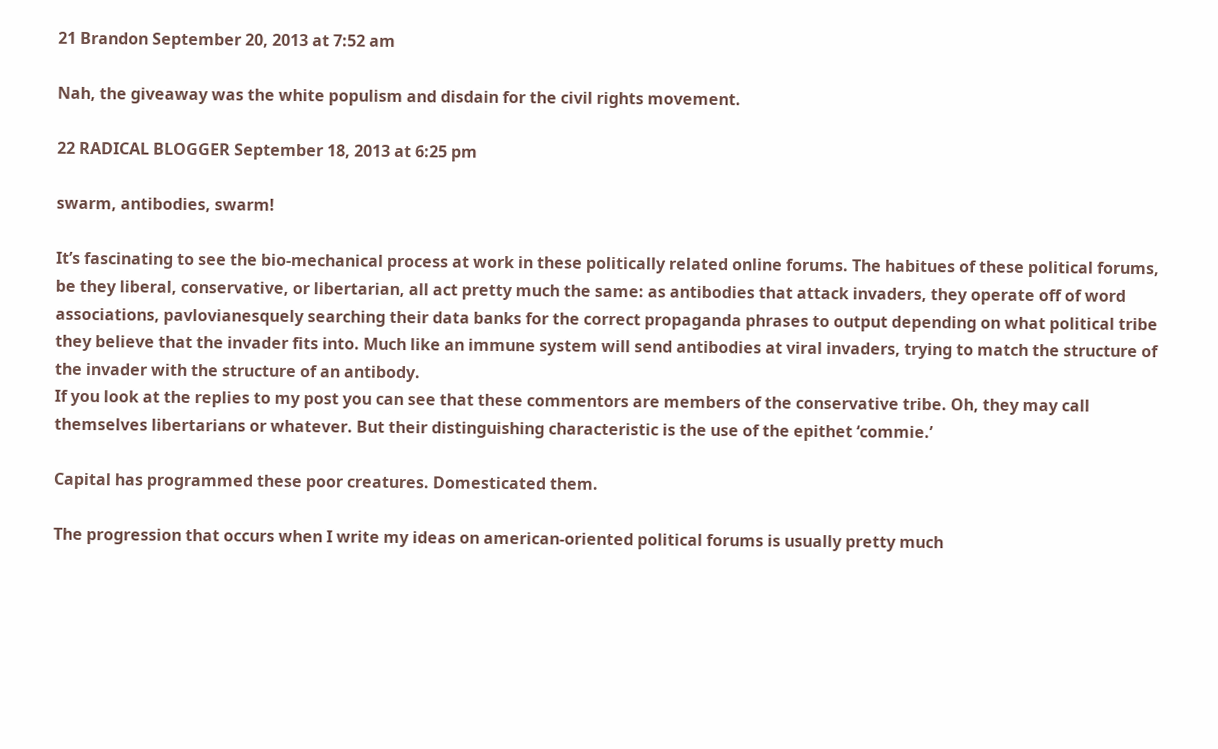21 Brandon September 20, 2013 at 7:52 am

Nah, the giveaway was the white populism and disdain for the civil rights movement.

22 RADICAL BLOGGER September 18, 2013 at 6:25 pm

swarm, antibodies, swarm!

It’s fascinating to see the bio-mechanical process at work in these politically related online forums. The habitues of these political forums, be they liberal, conservative, or libertarian, all act pretty much the same: as antibodies that attack invaders, they operate off of word associations, pavlovianesquely searching their data banks for the correct propaganda phrases to output depending on what political tribe they believe that the invader fits into. Much like an immune system will send antibodies at viral invaders, trying to match the structure of the invader with the structure of an antibody.
If you look at the replies to my post you can see that these commentors are members of the conservative tribe. Oh, they may call themselves libertarians or whatever. But their distinguishing characteristic is the use of the epithet ‘commie.’

Capital has programmed these poor creatures. Domesticated them.

The progression that occurs when I write my ideas on american-oriented political forums is usually pretty much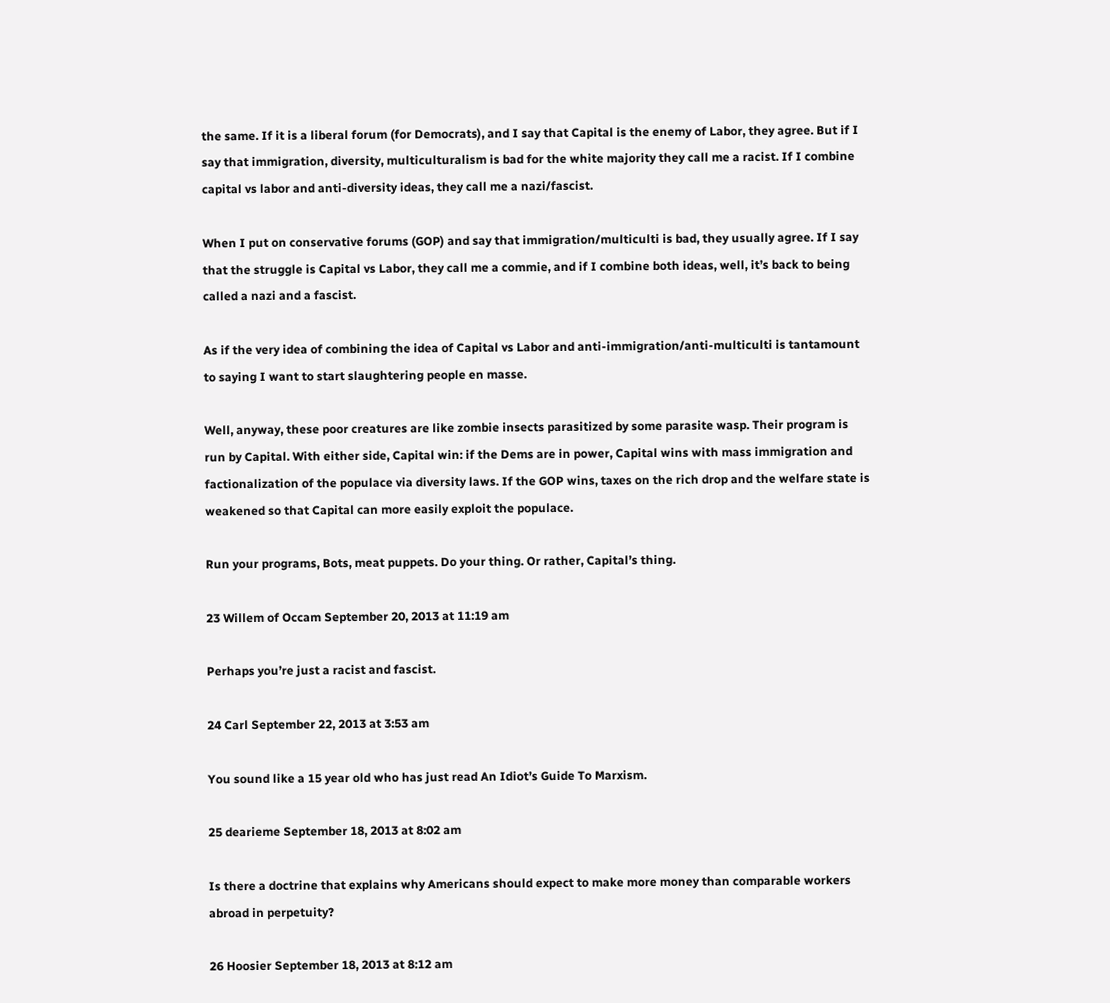the same. If it is a liberal forum (for Democrats), and I say that Capital is the enemy of Labor, they agree. But if I say that immigration, diversity, multiculturalism is bad for the white majority they call me a racist. If I combine capital vs labor and anti-diversity ideas, they call me a nazi/fascist.

When I put on conservative forums (GOP) and say that immigration/multiculti is bad, they usually agree. If I say that the struggle is Capital vs Labor, they call me a commie, and if I combine both ideas, well, it’s back to being called a nazi and a fascist.

As if the very idea of combining the idea of Capital vs Labor and anti-immigration/anti-multiculti is tantamount to saying I want to start slaughtering people en masse.

Well, anyway, these poor creatures are like zombie insects parasitized by some parasite wasp. Their program is run by Capital. With either side, Capital win: if the Dems are in power, Capital wins with mass immigration and factionalization of the populace via diversity laws. If the GOP wins, taxes on the rich drop and the welfare state is weakened so that Capital can more easily exploit the populace.

Run your programs, Bots, meat puppets. Do your thing. Or rather, Capital’s thing.

23 Willem of Occam September 20, 2013 at 11:19 am

Perhaps you’re just a racist and fascist.

24 Carl September 22, 2013 at 3:53 am

You sound like a 15 year old who has just read An Idiot’s Guide To Marxism.

25 dearieme September 18, 2013 at 8:02 am

Is there a doctrine that explains why Americans should expect to make more money than comparable workers abroad in perpetuity?

26 Hoosier September 18, 2013 at 8:12 am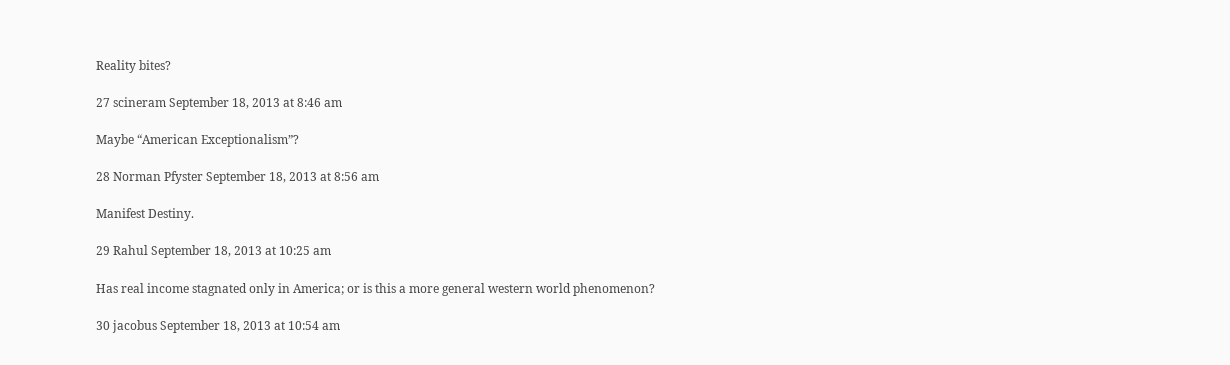Reality bites?

27 scineram September 18, 2013 at 8:46 am

Maybe “American Exceptionalism”?

28 Norman Pfyster September 18, 2013 at 8:56 am

Manifest Destiny.

29 Rahul September 18, 2013 at 10:25 am

Has real income stagnated only in America; or is this a more general western world phenomenon?

30 jacobus September 18, 2013 at 10:54 am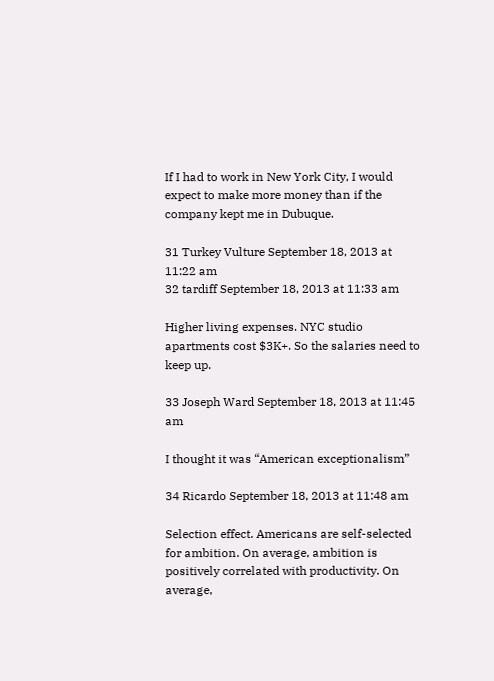If I had to work in New York City, I would expect to make more money than if the company kept me in Dubuque.

31 Turkey Vulture September 18, 2013 at 11:22 am
32 tardiff September 18, 2013 at 11:33 am

Higher living expenses. NYC studio apartments cost $3K+. So the salaries need to keep up.

33 Joseph Ward September 18, 2013 at 11:45 am

I thought it was “American exceptionalism”

34 Ricardo September 18, 2013 at 11:48 am

Selection effect. Americans are self-selected for ambition. On average, ambition is positively correlated with productivity. On average,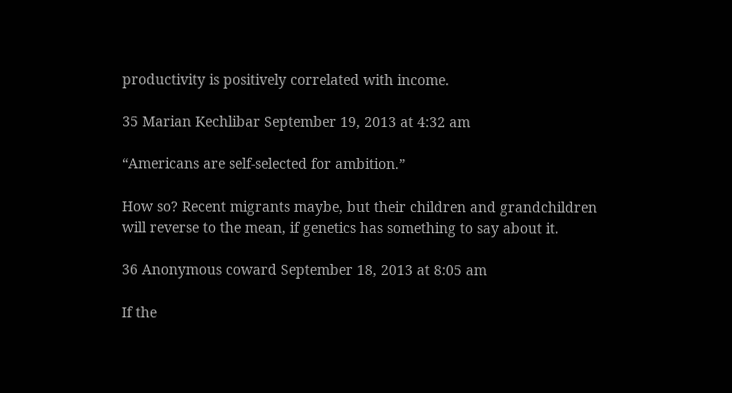productivity is positively correlated with income.

35 Marian Kechlibar September 19, 2013 at 4:32 am

“Americans are self-selected for ambition.”

How so? Recent migrants maybe, but their children and grandchildren will reverse to the mean, if genetics has something to say about it.

36 Anonymous coward September 18, 2013 at 8:05 am

If the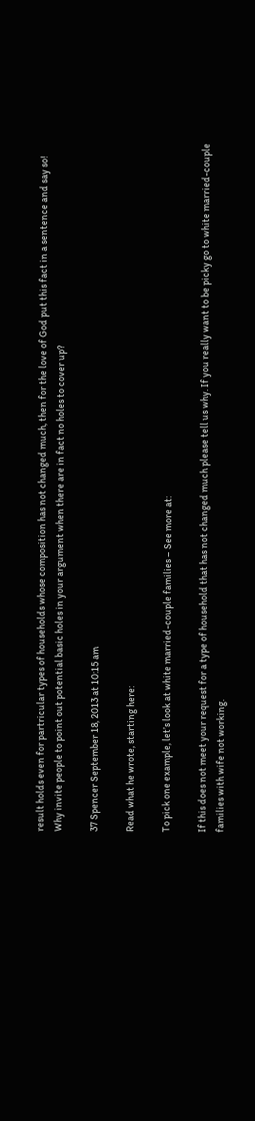result holds even for partricular types of households whose composition has not changed much, then for the love of God put this fact in a sentence and say so! Why invite people to point out potential basic holes in your argument when there are in fact no holes to cover up?

37 Spencer September 18, 2013 at 10:15 am

Read what he wrote, starting here:

To pick one example, let’s look at white married-couple families – See more at:

If this does not meet your request for a type of household that has not changed much please tell us why. If you really want to be picky go to white married-couple families with wife not working.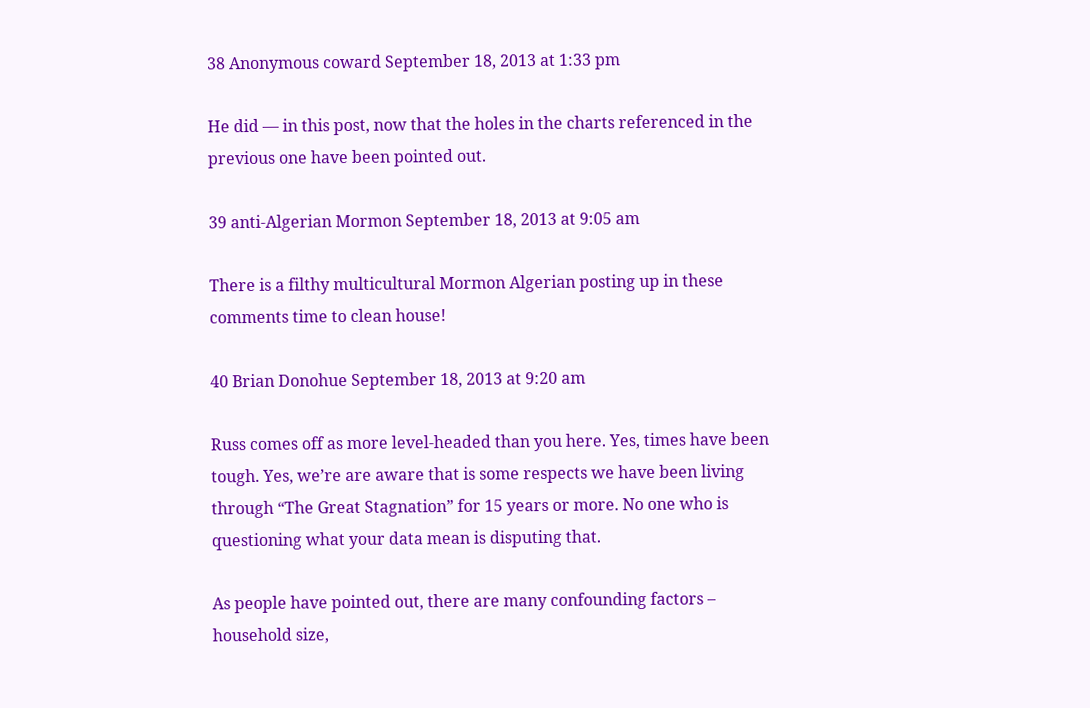38 Anonymous coward September 18, 2013 at 1:33 pm

He did — in this post, now that the holes in the charts referenced in the previous one have been pointed out.

39 anti-Algerian Mormon September 18, 2013 at 9:05 am

There is a filthy multicultural Mormon Algerian posting up in these comments time to clean house!

40 Brian Donohue September 18, 2013 at 9:20 am

Russ comes off as more level-headed than you here. Yes, times have been tough. Yes, we’re are aware that is some respects we have been living through “The Great Stagnation” for 15 years or more. No one who is questioning what your data mean is disputing that.

As people have pointed out, there are many confounding factors – household size,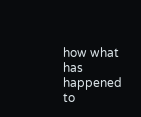how what has happened to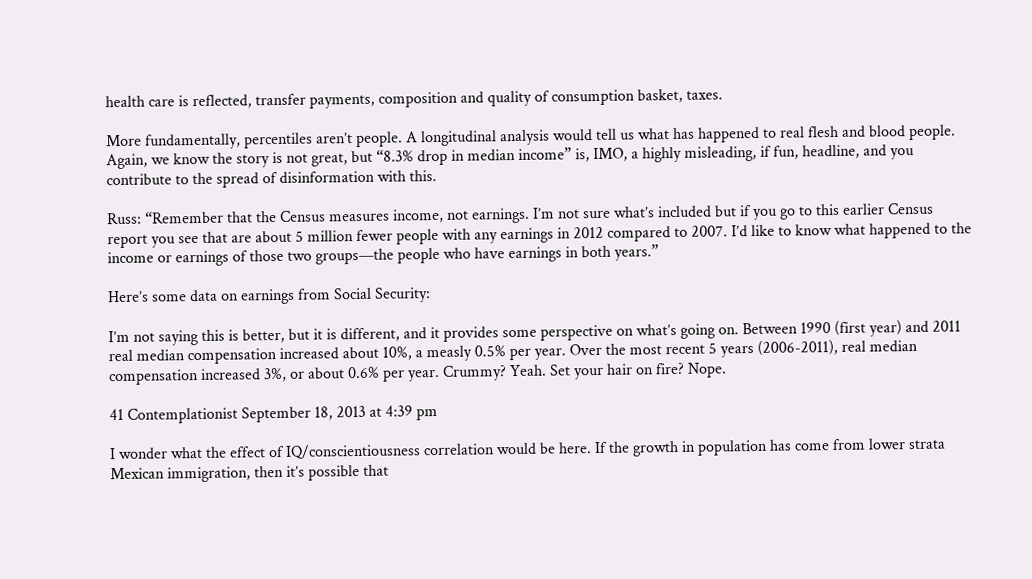health care is reflected, transfer payments, composition and quality of consumption basket, taxes.

More fundamentally, percentiles aren’t people. A longitudinal analysis would tell us what has happened to real flesh and blood people. Again, we know the story is not great, but “8.3% drop in median income” is, IMO, a highly misleading, if fun, headline, and you contribute to the spread of disinformation with this.

Russ: “Remember that the Census measures income, not earnings. I’m not sure what’s included but if you go to this earlier Census report you see that are about 5 million fewer people with any earnings in 2012 compared to 2007. I’d like to know what happened to the income or earnings of those two groups—the people who have earnings in both years.”

Here’s some data on earnings from Social Security:

I’m not saying this is better, but it is different, and it provides some perspective on what’s going on. Between 1990 (first year) and 2011 real median compensation increased about 10%, a measly 0.5% per year. Over the most recent 5 years (2006-2011), real median compensation increased 3%, or about 0.6% per year. Crummy? Yeah. Set your hair on fire? Nope.

41 Contemplationist September 18, 2013 at 4:39 pm

I wonder what the effect of IQ/conscientiousness correlation would be here. If the growth in population has come from lower strata Mexican immigration, then it’s possible that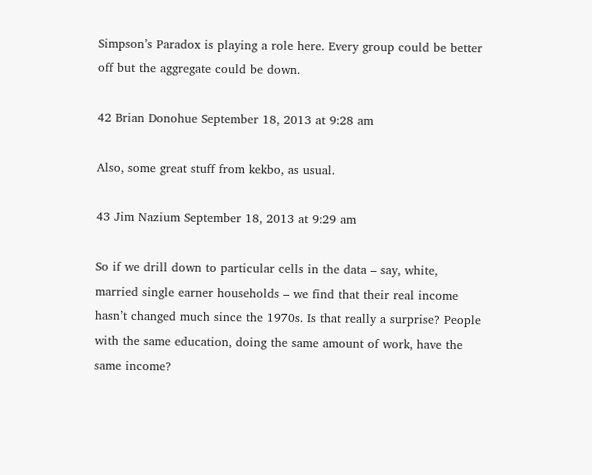Simpson’s Paradox is playing a role here. Every group could be better off but the aggregate could be down.

42 Brian Donohue September 18, 2013 at 9:28 am

Also, some great stuff from kekbo, as usual.

43 Jim Nazium September 18, 2013 at 9:29 am

So if we drill down to particular cells in the data – say, white, married single earner households – we find that their real income hasn’t changed much since the 1970s. Is that really a surprise? People with the same education, doing the same amount of work, have the same income?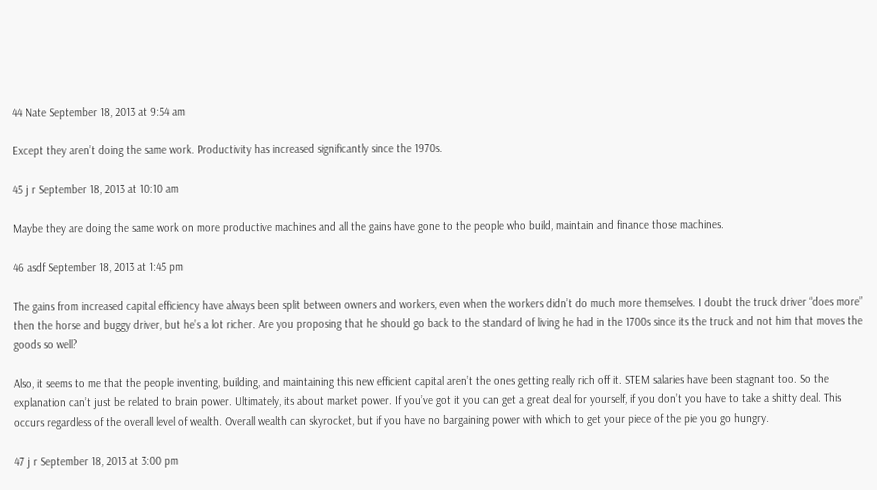44 Nate September 18, 2013 at 9:54 am

Except they aren’t doing the same work. Productivity has increased significantly since the 1970s.

45 j r September 18, 2013 at 10:10 am

Maybe they are doing the same work on more productive machines and all the gains have gone to the people who build, maintain and finance those machines.

46 asdf September 18, 2013 at 1:45 pm

The gains from increased capital efficiency have always been split between owners and workers, even when the workers didn’t do much more themselves. I doubt the truck driver “does more” then the horse and buggy driver, but he’s a lot richer. Are you proposing that he should go back to the standard of living he had in the 1700s since its the truck and not him that moves the goods so well?

Also, it seems to me that the people inventing, building, and maintaining this new efficient capital aren’t the ones getting really rich off it. STEM salaries have been stagnant too. So the explanation can’t just be related to brain power. Ultimately, its about market power. If you’ve got it you can get a great deal for yourself, if you don’t you have to take a shitty deal. This occurs regardless of the overall level of wealth. Overall wealth can skyrocket, but if you have no bargaining power with which to get your piece of the pie you go hungry.

47 j r September 18, 2013 at 3:00 pm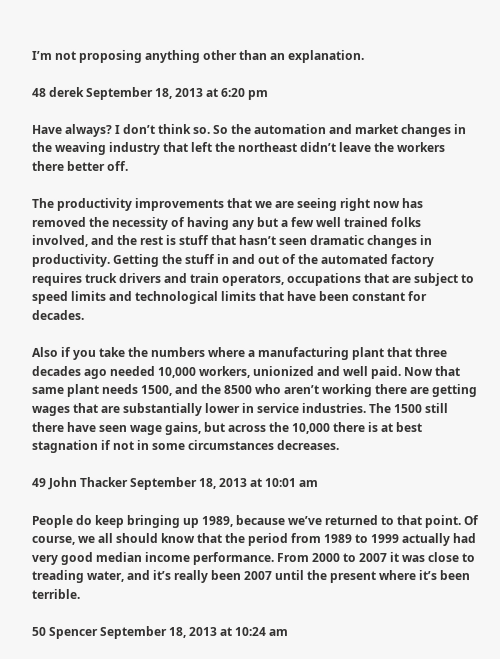I’m not proposing anything other than an explanation.

48 derek September 18, 2013 at 6:20 pm

Have always? I don’t think so. So the automation and market changes in the weaving industry that left the northeast didn’t leave the workers there better off.

The productivity improvements that we are seeing right now has removed the necessity of having any but a few well trained folks involved, and the rest is stuff that hasn’t seen dramatic changes in productivity. Getting the stuff in and out of the automated factory requires truck drivers and train operators, occupations that are subject to speed limits and technological limits that have been constant for decades.

Also if you take the numbers where a manufacturing plant that three decades ago needed 10,000 workers, unionized and well paid. Now that same plant needs 1500, and the 8500 who aren’t working there are getting wages that are substantially lower in service industries. The 1500 still there have seen wage gains, but across the 10,000 there is at best stagnation if not in some circumstances decreases.

49 John Thacker September 18, 2013 at 10:01 am

People do keep bringing up 1989, because we’ve returned to that point. Of course, we all should know that the period from 1989 to 1999 actually had very good median income performance. From 2000 to 2007 it was close to treading water, and it’s really been 2007 until the present where it’s been terrible.

50 Spencer September 18, 2013 at 10:24 am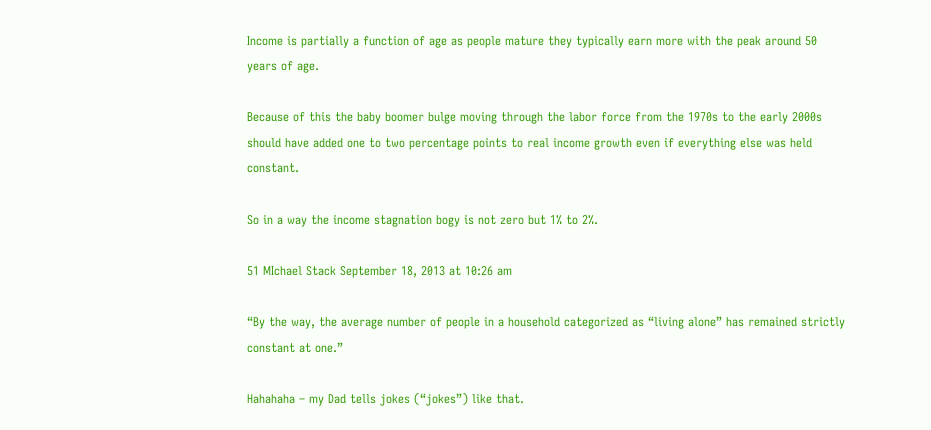Income is partially a function of age as people mature they typically earn more with the peak around 50 years of age.

Because of this the baby boomer bulge moving through the labor force from the 1970s to the early 2000s should have added one to two percentage points to real income growth even if everything else was held constant.

So in a way the income stagnation bogy is not zero but 1% to 2%.

51 MIchael Stack September 18, 2013 at 10:26 am

“By the way, the average number of people in a household categorized as “living alone” has remained strictly constant at one.”

Hahahaha – my Dad tells jokes (“jokes”) like that.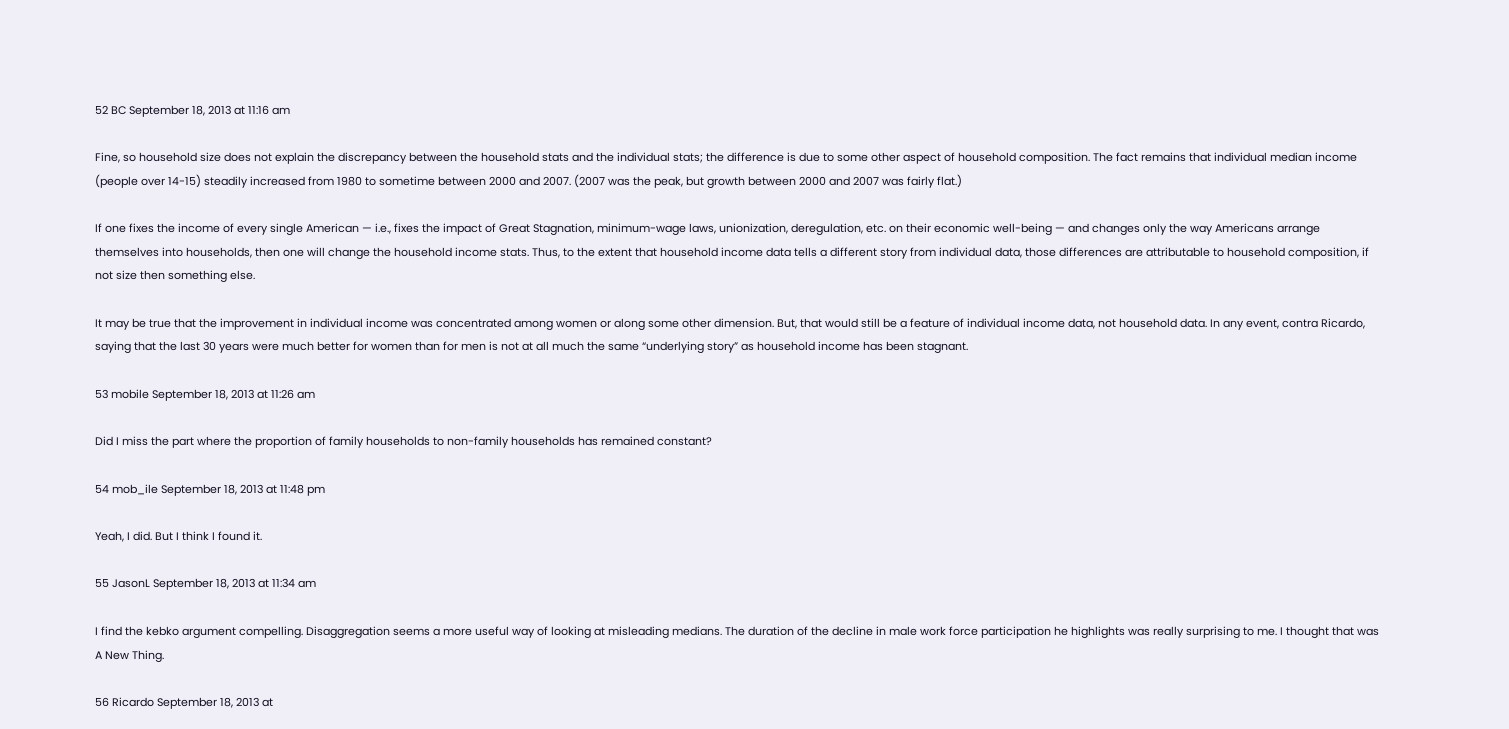52 BC September 18, 2013 at 11:16 am

Fine, so household size does not explain the discrepancy between the household stats and the individual stats; the difference is due to some other aspect of household composition. The fact remains that individual median income (people over 14-15) steadily increased from 1980 to sometime between 2000 and 2007. (2007 was the peak, but growth between 2000 and 2007 was fairly flat.)

If one fixes the income of every single American — i.e., fixes the impact of Great Stagnation, minimum-wage laws, unionization, deregulation, etc. on their economic well-being — and changes only the way Americans arrange themselves into households, then one will change the household income stats. Thus, to the extent that household income data tells a different story from individual data, those differences are attributable to household composition, if not size then something else.

It may be true that the improvement in individual income was concentrated among women or along some other dimension. But, that would still be a feature of individual income data, not household data. In any event, contra Ricardo, saying that the last 30 years were much better for women than for men is not at all much the same “underlying story” as household income has been stagnant.

53 mobile September 18, 2013 at 11:26 am

Did I miss the part where the proportion of family households to non-family households has remained constant?

54 mob_ile September 18, 2013 at 11:48 pm

Yeah, I did. But I think I found it.

55 JasonL September 18, 2013 at 11:34 am

I find the kebko argument compelling. Disaggregation seems a more useful way of looking at misleading medians. The duration of the decline in male work force participation he highlights was really surprising to me. I thought that was A New Thing.

56 Ricardo September 18, 2013 at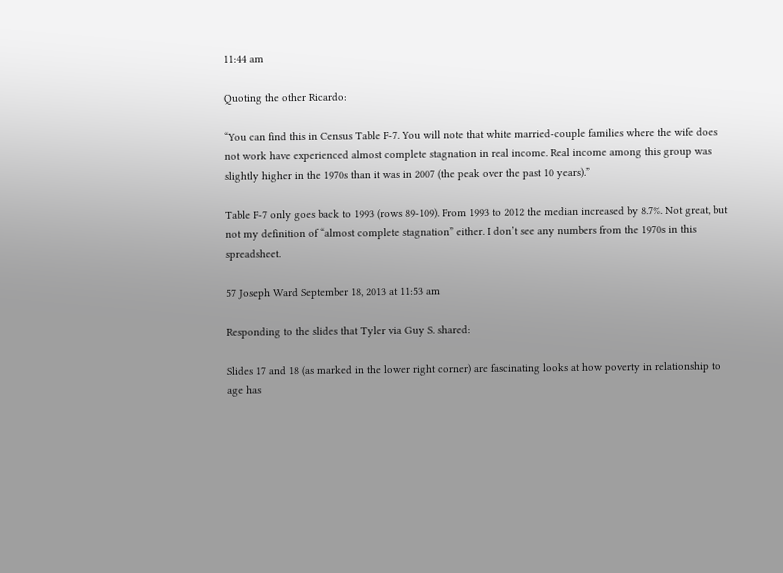11:44 am

Quoting the other Ricardo:

“You can find this in Census Table F-7. You will note that white married-couple families where the wife does not work have experienced almost complete stagnation in real income. Real income among this group was slightly higher in the 1970s than it was in 2007 (the peak over the past 10 years).”

Table F-7 only goes back to 1993 (rows 89-109). From 1993 to 2012 the median increased by 8.7%. Not great, but not my definition of “almost complete stagnation” either. I don’t see any numbers from the 1970s in this spreadsheet.

57 Joseph Ward September 18, 2013 at 11:53 am

Responding to the slides that Tyler via Guy S. shared:

Slides 17 and 18 (as marked in the lower right corner) are fascinating looks at how poverty in relationship to age has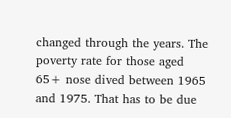changed through the years. The poverty rate for those aged 65+ nose dived between 1965 and 1975. That has to be due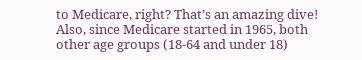to Medicare, right? That’s an amazing dive! Also, since Medicare started in 1965, both other age groups (18-64 and under 18)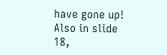have gone up! Also in slide 18,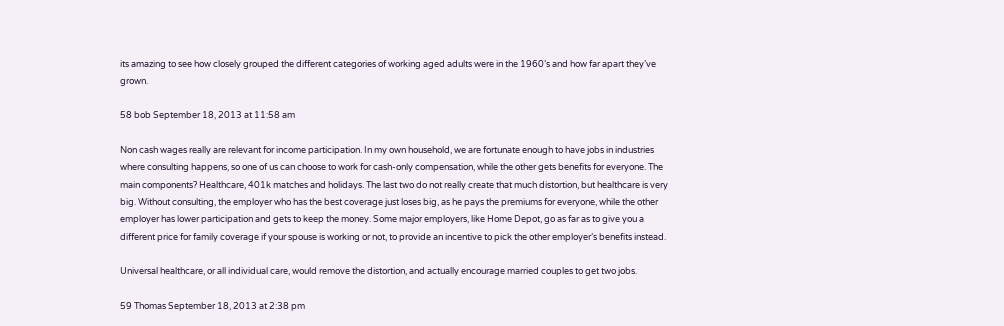its amazing to see how closely grouped the different categories of working aged adults were in the 1960’s and how far apart they’ve grown.

58 bob September 18, 2013 at 11:58 am

Non cash wages really are relevant for income participation. In my own household, we are fortunate enough to have jobs in industries where consulting happens, so one of us can choose to work for cash-only compensation, while the other gets benefits for everyone. The main components? Healthcare, 401k matches and holidays. The last two do not really create that much distortion, but healthcare is very big. Without consulting, the employer who has the best coverage just loses big, as he pays the premiums for everyone, while the other employer has lower participation and gets to keep the money. Some major employers, like Home Depot, go as far as to give you a different price for family coverage if your spouse is working or not, to provide an incentive to pick the other employer’s benefits instead.

Universal healthcare, or all individual care, would remove the distortion, and actually encourage married couples to get two jobs.

59 Thomas September 18, 2013 at 2:38 pm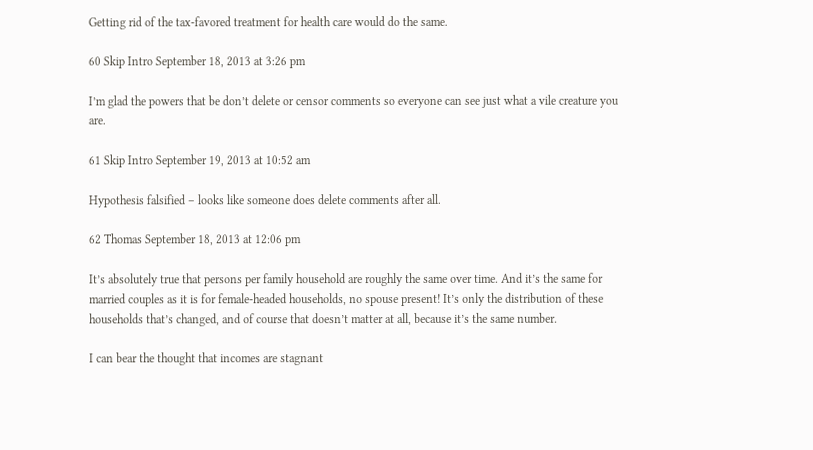Getting rid of the tax-favored treatment for health care would do the same.

60 Skip Intro September 18, 2013 at 3:26 pm

I’m glad the powers that be don’t delete or censor comments so everyone can see just what a vile creature you are.

61 Skip Intro September 19, 2013 at 10:52 am

Hypothesis falsified – looks like someone does delete comments after all.

62 Thomas September 18, 2013 at 12:06 pm

It’s absolutely true that persons per family household are roughly the same over time. And it’s the same for married couples as it is for female-headed households, no spouse present! It’s only the distribution of these households that’s changed, and of course that doesn’t matter at all, because it’s the same number.

I can bear the thought that incomes are stagnant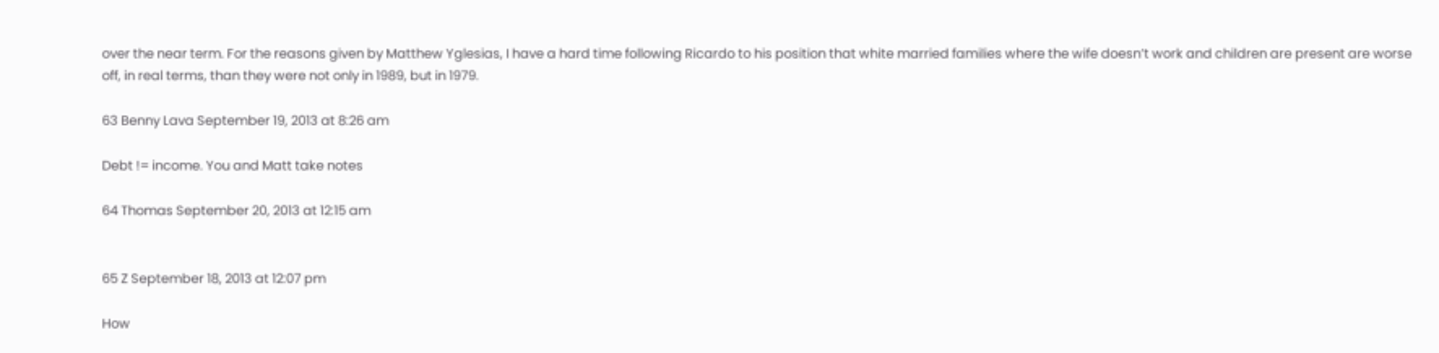over the near term. For the reasons given by Matthew Yglesias, I have a hard time following Ricardo to his position that white married families where the wife doesn’t work and children are present are worse off, in real terms, than they were not only in 1989, but in 1979.

63 Benny Lava September 19, 2013 at 8:26 am

Debt != income. You and Matt take notes

64 Thomas September 20, 2013 at 12:15 am


65 Z September 18, 2013 at 12:07 pm

How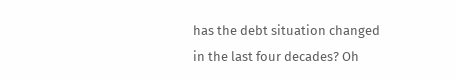has the debt situation changed in the last four decades? Oh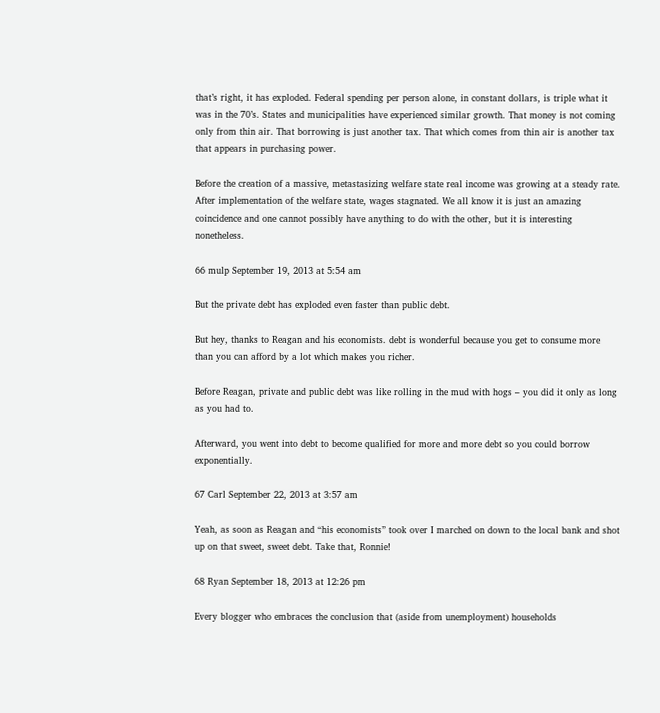that’s right, it has exploded. Federal spending per person alone, in constant dollars, is triple what it was in the 70’s. States and municipalities have experienced similar growth. That money is not coming only from thin air. That borrowing is just another tax. That which comes from thin air is another tax that appears in purchasing power.

Before the creation of a massive, metastasizing welfare state real income was growing at a steady rate. After implementation of the welfare state, wages stagnated. We all know it is just an amazing coincidence and one cannot possibly have anything to do with the other, but it is interesting nonetheless.

66 mulp September 19, 2013 at 5:54 am

But the private debt has exploded even faster than public debt.

But hey, thanks to Reagan and his economists. debt is wonderful because you get to consume more than you can afford by a lot which makes you richer.

Before Reagan, private and public debt was like rolling in the mud with hogs – you did it only as long as you had to.

Afterward, you went into debt to become qualified for more and more debt so you could borrow exponentially.

67 Carl September 22, 2013 at 3:57 am

Yeah, as soon as Reagan and “his economists” took over I marched on down to the local bank and shot up on that sweet, sweet debt. Take that, Ronnie!

68 Ryan September 18, 2013 at 12:26 pm

Every blogger who embraces the conclusion that (aside from unemployment) households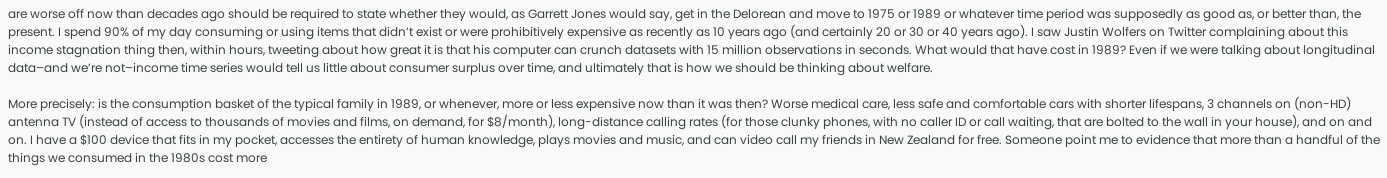are worse off now than decades ago should be required to state whether they would, as Garrett Jones would say, get in the Delorean and move to 1975 or 1989 or whatever time period was supposedly as good as, or better than, the present. I spend 90% of my day consuming or using items that didn’t exist or were prohibitively expensive as recently as 10 years ago (and certainly 20 or 30 or 40 years ago). I saw Justin Wolfers on Twitter complaining about this income stagnation thing then, within hours, tweeting about how great it is that his computer can crunch datasets with 15 million observations in seconds. What would that have cost in 1989? Even if we were talking about longitudinal data–and we’re not–income time series would tell us little about consumer surplus over time, and ultimately that is how we should be thinking about welfare.

More precisely: is the consumption basket of the typical family in 1989, or whenever, more or less expensive now than it was then? Worse medical care, less safe and comfortable cars with shorter lifespans, 3 channels on (non-HD) antenna TV (instead of access to thousands of movies and films, on demand, for $8/month), long-distance calling rates (for those clunky phones, with no caller ID or call waiting, that are bolted to the wall in your house), and on and on. I have a $100 device that fits in my pocket, accesses the entirety of human knowledge, plays movies and music, and can video call my friends in New Zealand for free. Someone point me to evidence that more than a handful of the things we consumed in the 1980s cost more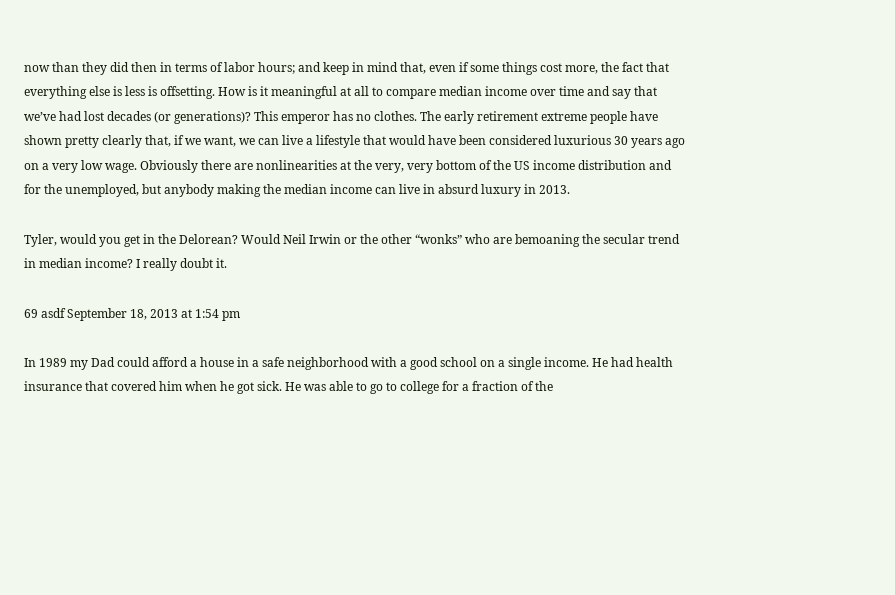now than they did then in terms of labor hours; and keep in mind that, even if some things cost more, the fact that everything else is less is offsetting. How is it meaningful at all to compare median income over time and say that we’ve had lost decades (or generations)? This emperor has no clothes. The early retirement extreme people have shown pretty clearly that, if we want, we can live a lifestyle that would have been considered luxurious 30 years ago on a very low wage. Obviously there are nonlinearities at the very, very bottom of the US income distribution and for the unemployed, but anybody making the median income can live in absurd luxury in 2013.

Tyler, would you get in the Delorean? Would Neil Irwin or the other “wonks” who are bemoaning the secular trend in median income? I really doubt it.

69 asdf September 18, 2013 at 1:54 pm

In 1989 my Dad could afford a house in a safe neighborhood with a good school on a single income. He had health insurance that covered him when he got sick. He was able to go to college for a fraction of the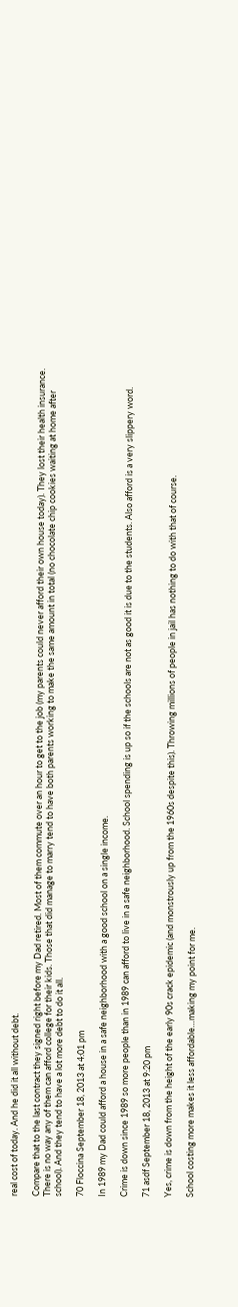real cost of today. And he did it all without debt.

Compare that to the last contract they signed right before my Dad retired. Most of them commute over an hour to get to the job (my parents could never afford their own house today). They lost their health insurance. There is no way any of them can afford college for their kids. Those that did manage to marry tend to have both parents working to make the same amount in total (no chocolate chip cookies waiting at home after school). And they tend to have a lot more debt to do it all.

70 Floccina September 18, 2013 at 4:01 pm

In 1989 my Dad could afford a house in a safe neighborhood with a good school on a single income.

Crime is down since 1989 so more people than in 1989 can afford to live in a safe neighborhood. School spending is up so if the schools are not as good it is due to the students. Also afford is a very slippery word.

71 asdf September 18, 2013 at 9:20 pm

Yes, crime is down from the height of the early 90s crack epidemic (and monstrously up from the 1960s despite this). Throwing millions of people in jail has nothing to do with that of course.

School costing more makes it less affordable…making my point for me.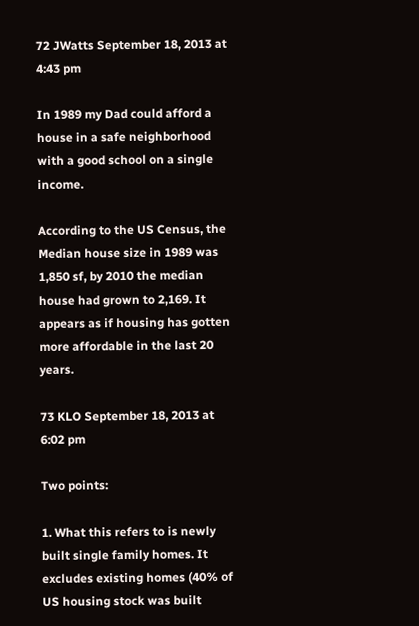72 JWatts September 18, 2013 at 4:43 pm

In 1989 my Dad could afford a house in a safe neighborhood with a good school on a single income.

According to the US Census, the Median house size in 1989 was 1,850 sf, by 2010 the median house had grown to 2,169. It appears as if housing has gotten more affordable in the last 20 years.

73 KLO September 18, 2013 at 6:02 pm

Two points:

1. What this refers to is newly built single family homes. It excludes existing homes (40% of US housing stock was built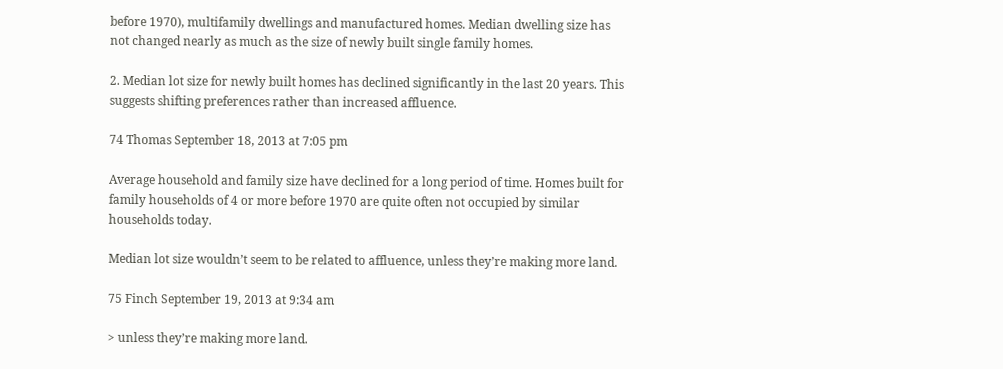before 1970), multifamily dwellings and manufactured homes. Median dwelling size has not changed nearly as much as the size of newly built single family homes.

2. Median lot size for newly built homes has declined significantly in the last 20 years. This suggests shifting preferences rather than increased affluence.

74 Thomas September 18, 2013 at 7:05 pm

Average household and family size have declined for a long period of time. Homes built for family households of 4 or more before 1970 are quite often not occupied by similar households today.

Median lot size wouldn’t seem to be related to affluence, unless they’re making more land.

75 Finch September 19, 2013 at 9:34 am

> unless they’re making more land.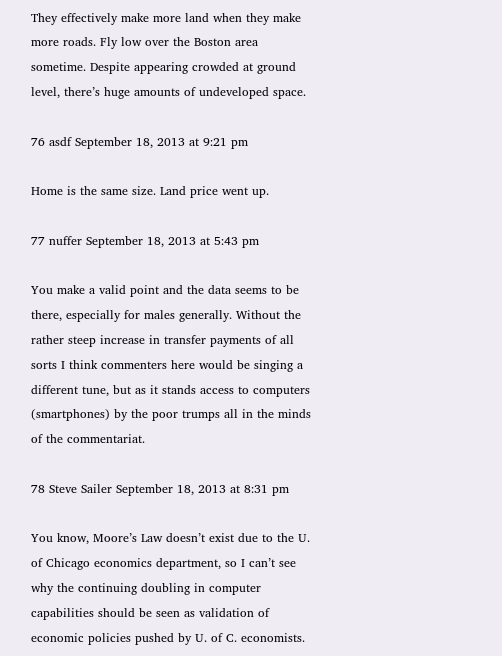They effectively make more land when they make more roads. Fly low over the Boston area sometime. Despite appearing crowded at ground level, there’s huge amounts of undeveloped space.

76 asdf September 18, 2013 at 9:21 pm

Home is the same size. Land price went up.

77 nuffer September 18, 2013 at 5:43 pm

You make a valid point and the data seems to be there, especially for males generally. Without the rather steep increase in transfer payments of all sorts I think commenters here would be singing a different tune, but as it stands access to computers (smartphones) by the poor trumps all in the minds of the commentariat.

78 Steve Sailer September 18, 2013 at 8:31 pm

You know, Moore’s Law doesn’t exist due to the U. of Chicago economics department, so I can’t see why the continuing doubling in computer capabilities should be seen as validation of economic policies pushed by U. of C. economists.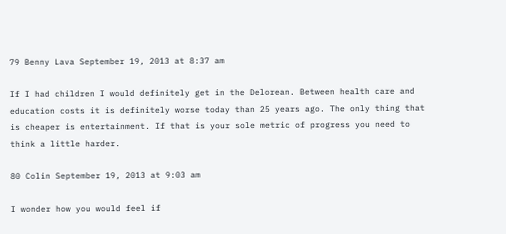79 Benny Lava September 19, 2013 at 8:37 am

If I had children I would definitely get in the Delorean. Between health care and education costs it is definitely worse today than 25 years ago. The only thing that is cheaper is entertainment. If that is your sole metric of progress you need to think a little harder.

80 Colin September 19, 2013 at 9:03 am

I wonder how you would feel if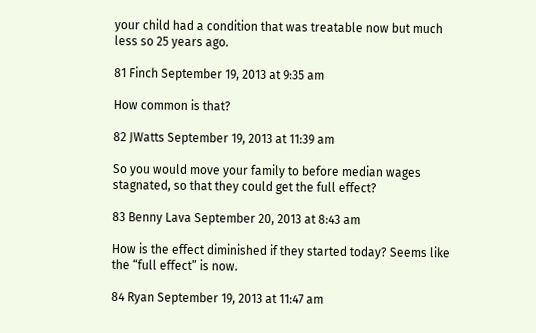your child had a condition that was treatable now but much less so 25 years ago.

81 Finch September 19, 2013 at 9:35 am

How common is that?

82 JWatts September 19, 2013 at 11:39 am

So you would move your family to before median wages stagnated, so that they could get the full effect?

83 Benny Lava September 20, 2013 at 8:43 am

How is the effect diminished if they started today? Seems like the “full effect” is now.

84 Ryan September 19, 2013 at 11:47 am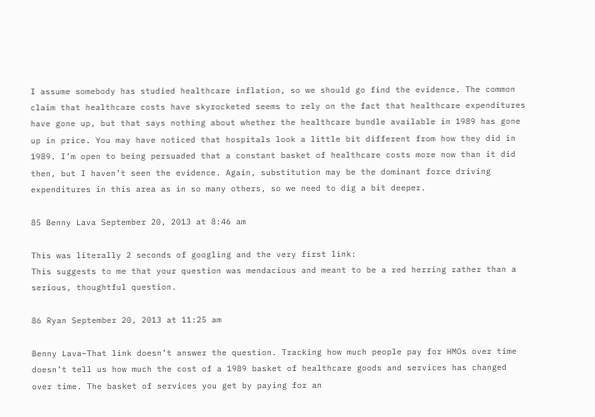I assume somebody has studied healthcare inflation, so we should go find the evidence. The common claim that healthcare costs have skyrocketed seems to rely on the fact that healthcare expenditures have gone up, but that says nothing about whether the healthcare bundle available in 1989 has gone up in price. You may have noticed that hospitals look a little bit different from how they did in 1989. I’m open to being persuaded that a constant basket of healthcare costs more now than it did then, but I haven’t seen the evidence. Again, substitution may be the dominant force driving expenditures in this area as in so many others, so we need to dig a bit deeper.

85 Benny Lava September 20, 2013 at 8:46 am

This was literally 2 seconds of googling and the very first link:
This suggests to me that your question was mendacious and meant to be a red herring rather than a serious, thoughtful question.

86 Ryan September 20, 2013 at 11:25 am

Benny Lava–That link doesn’t answer the question. Tracking how much people pay for HMOs over time doesn’t tell us how much the cost of a 1989 basket of healthcare goods and services has changed over time. The basket of services you get by paying for an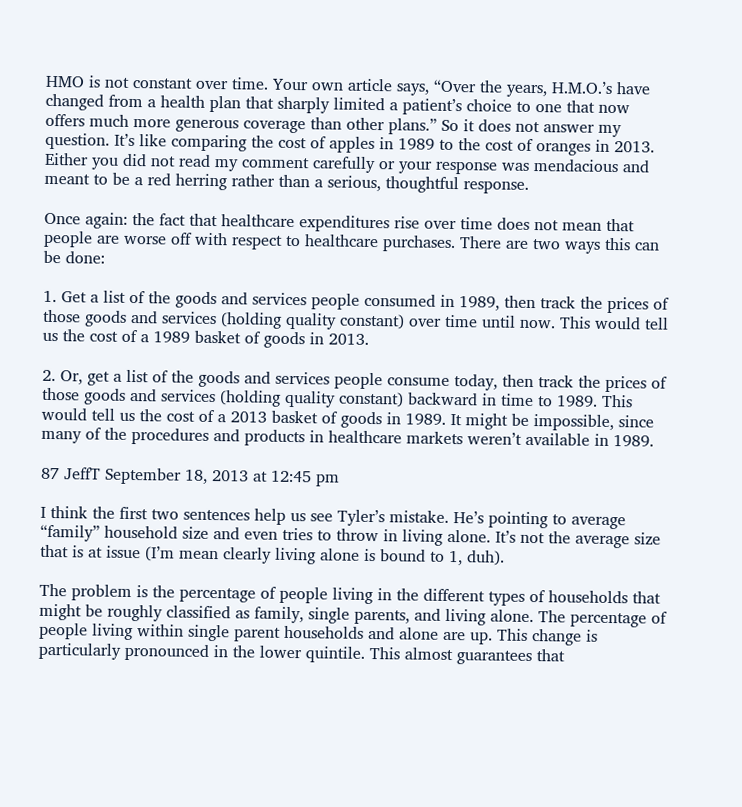HMO is not constant over time. Your own article says, “Over the years, H.M.O.’s have changed from a health plan that sharply limited a patient’s choice to one that now offers much more generous coverage than other plans.” So it does not answer my question. It’s like comparing the cost of apples in 1989 to the cost of oranges in 2013. Either you did not read my comment carefully or your response was mendacious and meant to be a red herring rather than a serious, thoughtful response.

Once again: the fact that healthcare expenditures rise over time does not mean that people are worse off with respect to healthcare purchases. There are two ways this can be done:

1. Get a list of the goods and services people consumed in 1989, then track the prices of those goods and services (holding quality constant) over time until now. This would tell us the cost of a 1989 basket of goods in 2013.

2. Or, get a list of the goods and services people consume today, then track the prices of those goods and services (holding quality constant) backward in time to 1989. This would tell us the cost of a 2013 basket of goods in 1989. It might be impossible, since many of the procedures and products in healthcare markets weren’t available in 1989.

87 JeffT September 18, 2013 at 12:45 pm

I think the first two sentences help us see Tyler’s mistake. He’s pointing to average “family” household size and even tries to throw in living alone. It’s not the average size that is at issue (I’m mean clearly living alone is bound to 1, duh).

The problem is the percentage of people living in the different types of households that might be roughly classified as family, single parents, and living alone. The percentage of people living within single parent households and alone are up. This change is particularly pronounced in the lower quintile. This almost guarantees that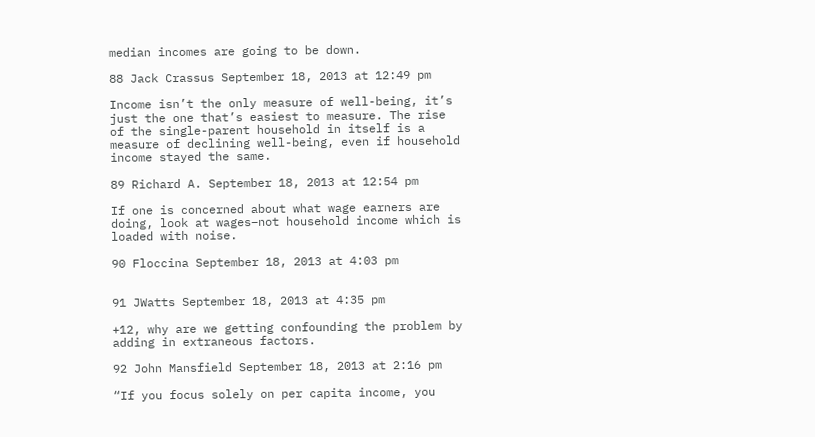median incomes are going to be down.

88 Jack Crassus September 18, 2013 at 12:49 pm

Income isn’t the only measure of well-being, it’s just the one that’s easiest to measure. The rise of the single-parent household in itself is a measure of declining well-being, even if household income stayed the same.

89 Richard A. September 18, 2013 at 12:54 pm

If one is concerned about what wage earners are doing, look at wages–not household income which is loaded with noise.

90 Floccina September 18, 2013 at 4:03 pm


91 JWatts September 18, 2013 at 4:35 pm

+12, why are we getting confounding the problem by adding in extraneous factors.

92 John Mansfield September 18, 2013 at 2:16 pm

“If you focus solely on per capita income, you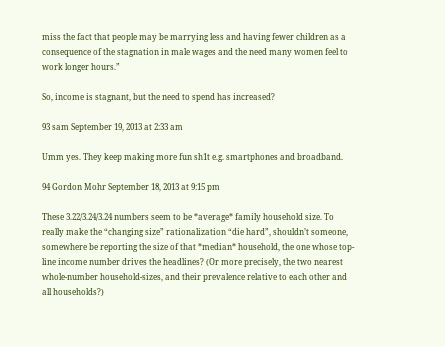miss the fact that people may be marrying less and having fewer children as a consequence of the stagnation in male wages and the need many women feel to work longer hours.”

So, income is stagnant, but the need to spend has increased?

93 sam September 19, 2013 at 2:33 am

Umm yes. They keep making more fun sh1t e.g. smartphones and broadband.

94 Gordon Mohr September 18, 2013 at 9:15 pm

These 3.22/3.24/3.24 numbers seem to be *average* family household size. To really make the “changing size” rationalization “die hard”, shouldn’t someone, somewhere be reporting the size of that *median* household, the one whose top-line income number drives the headlines? (Or more precisely, the two nearest whole-number household-sizes, and their prevalence relative to each other and all households?)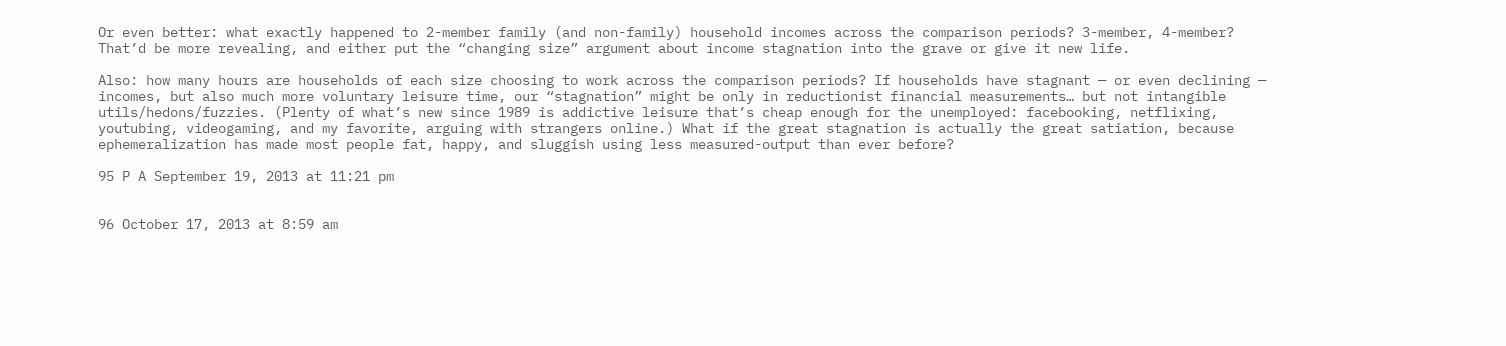Or even better: what exactly happened to 2-member family (and non-family) household incomes across the comparison periods? 3-member, 4-member? That’d be more revealing, and either put the “changing size” argument about income stagnation into the grave or give it new life.

Also: how many hours are households of each size choosing to work across the comparison periods? If households have stagnant — or even declining — incomes, but also much more voluntary leisure time, our “stagnation” might be only in reductionist financial measurements… but not intangible utils/hedons/fuzzies. (Plenty of what’s new since 1989 is addictive leisure that’s cheap enough for the unemployed: facebooking, netflixing, youtubing, videogaming, and my favorite, arguing with strangers online.) What if the great stagnation is actually the great satiation, because ephemeralization has made most people fat, happy, and sluggish using less measured-output than ever before?

95 P A September 19, 2013 at 11:21 pm


96 October 17, 2013 at 8:59 am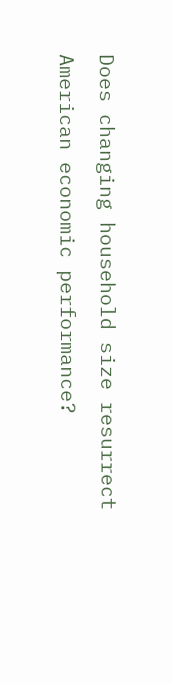Does changing household size resurrect American economic performance?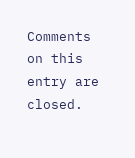Comments on this entry are closed.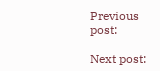Previous post:

Next post: